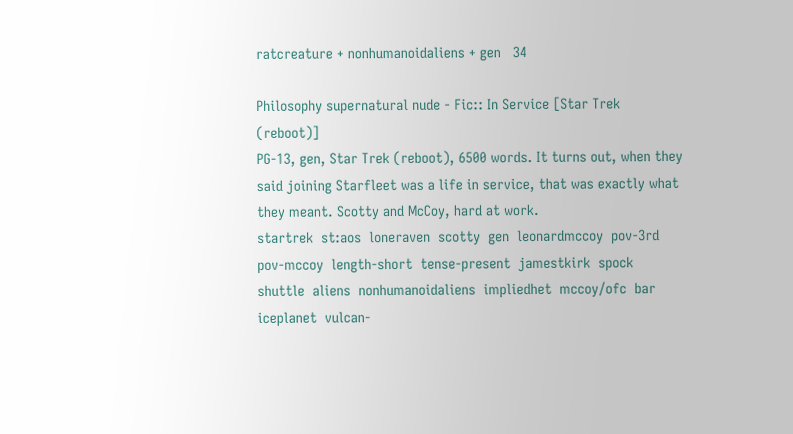ratcreature + nonhumanoidaliens + gen   34

Philosophy supernatural nude - Fic:: In Service [Star Trek (reboot)]
PG-13, gen, Star Trek (reboot), 6500 words. It turns out, when they said joining Starfleet was a life in service, that was exactly what they meant. Scotty and McCoy, hard at work.
startrek  st:aos  loneraven  scotty  gen  leonardmccoy  pov-3rd  pov-mccoy  length-short  tense-present  jamestkirk  spock  shuttle  aliens  nonhumanoidaliens  impliedhet  mccoy/ofc  bar  iceplanet  vulcan-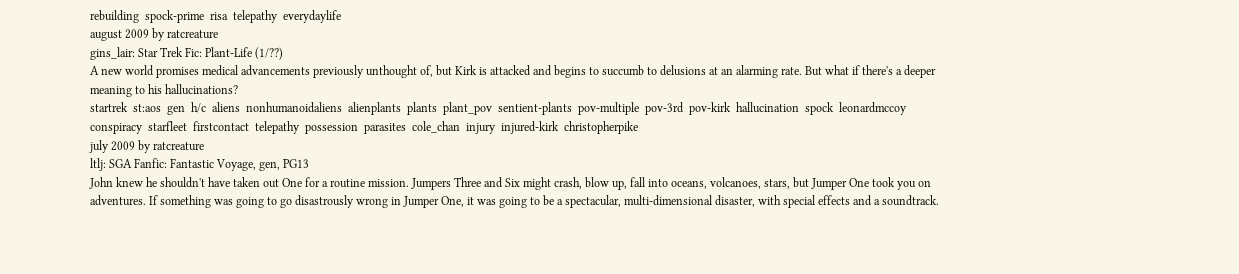rebuilding  spock-prime  risa  telepathy  everydaylife
august 2009 by ratcreature
gins_lair: Star Trek Fic: Plant-Life (1/??)
A new world promises medical advancements previously unthought of, but Kirk is attacked and begins to succumb to delusions at an alarming rate. But what if there's a deeper meaning to his hallucinations?
startrek  st:aos  gen  h/c  aliens  nonhumanoidaliens  alienplants  plants  plant_pov  sentient-plants  pov-multiple  pov-3rd  pov-kirk  hallucination  spock  leonardmccoy  conspiracy  starfleet  firstcontact  telepathy  possession  parasites  cole_chan  injury  injured-kirk  christopherpike
july 2009 by ratcreature
ltlj: SGA Fanfic: Fantastic Voyage, gen, PG13
John knew he shouldn't have taken out One for a routine mission. Jumpers Three and Six might crash, blow up, fall into oceans, volcanoes, stars, but Jumper One took you on adventures. If something was going to go disastrously wrong in Jumper One, it was going to be a spectacular, multi-dimensional disaster, with special effects and a soundtrack.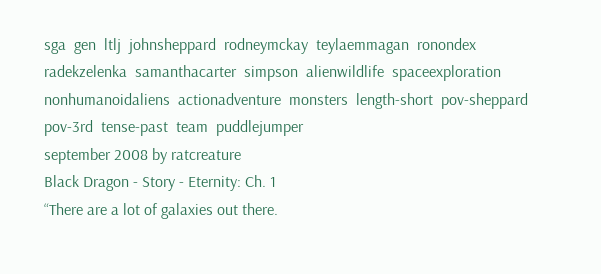sga  gen  ltlj  johnsheppard  rodneymckay  teylaemmagan  ronondex  radekzelenka  samanthacarter  simpson  alienwildlife  spaceexploration  nonhumanoidaliens  actionadventure  monsters  length-short  pov-sheppard  pov-3rd  tense-past  team  puddlejumper
september 2008 by ratcreature
Black Dragon - Story - Eternity: Ch. 1
“There are a lot of galaxies out there.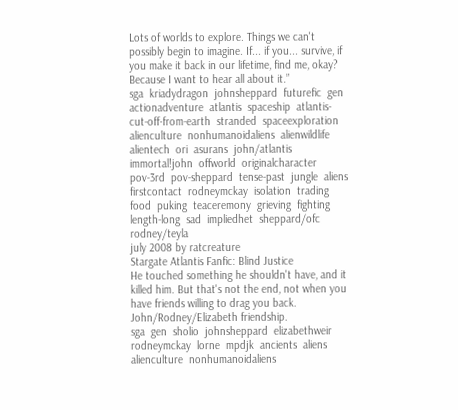Lots of worlds to explore. Things we can't possibly begin to imagine. If... if you... survive, if you make it back in our lifetime, find me, okay? Because I want to hear all about it.”
sga  kriadydragon  johnsheppard  futurefic  gen  actionadventure  atlantis  spaceship  atlantis-cut-off-from-earth  stranded  spaceexploration  alienculture  nonhumanoidaliens  alienwildlife  alientech  ori  asurans  john/atlantis  immortal!john  offworld  originalcharacter  pov-3rd  pov-sheppard  tense-past  jungle  aliens  firstcontact  rodneymckay  isolation  trading  food  puking  teaceremony  grieving  fighting  length-long  sad  impliedhet  sheppard/ofc  rodney/teyla
july 2008 by ratcreature
Stargate Atlantis Fanfic: Blind Justice
He touched something he shouldn't have, and it killed him. But that's not the end, not when you have friends willing to drag you back. John/Rodney/Elizabeth friendship.
sga  gen  sholio  johnsheppard  elizabethweir  rodneymckay  lorne  mpdjk  ancients  aliens  alienculture  nonhumanoidaliens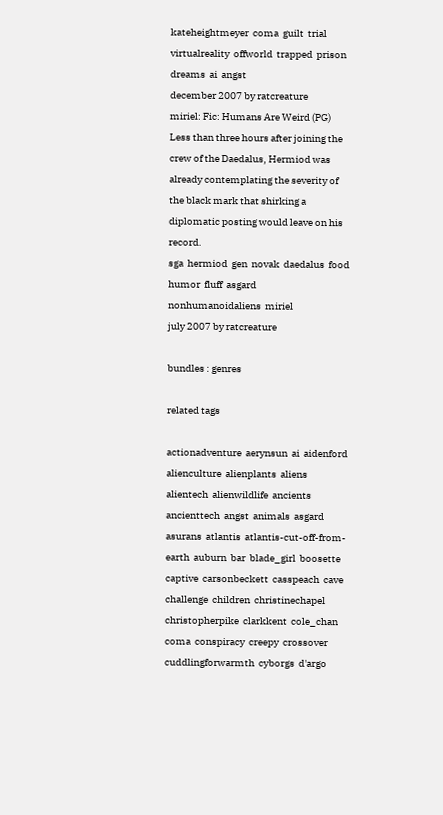kateheightmeyer  coma  guilt  trial  virtualreality  offworld  trapped  prison  dreams  ai  angst
december 2007 by ratcreature
miriel: Fic: Humans Are Weird (PG)
Less than three hours after joining the crew of the Daedalus, Hermiod was already contemplating the severity of the black mark that shirking a diplomatic posting would leave on his record.
sga  hermiod  gen  novak  daedalus  food  humor  fluff  asgard  nonhumanoidaliens  miriel
july 2007 by ratcreature

bundles : genres

related tags

actionadventure  aerynsun  ai  aidenford  alienculture  alienplants  aliens  alientech  alienwildlife  ancients  ancienttech  angst  animals  asgard  asurans  atlantis  atlantis-cut-off-from-earth  auburn  bar  blade_girl  boosette  captive  carsonbeckett  casspeach  cave  challenge  children  christinechapel  christopherpike  clarkkent  cole_chan  coma  conspiracy  creepy  crossover  cuddlingforwarmth  cyborgs  d'argo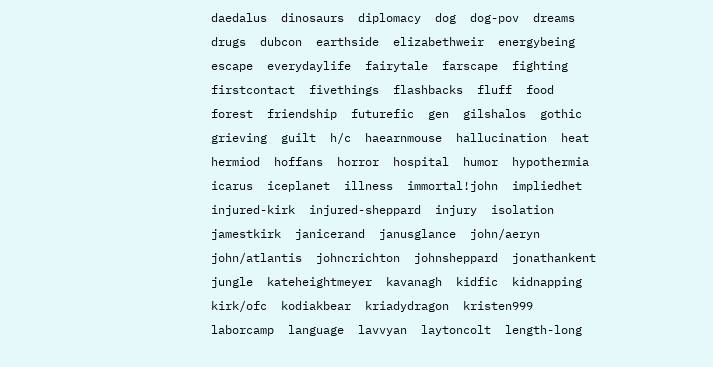daedalus  dinosaurs  diplomacy  dog  dog-pov  dreams  drugs  dubcon  earthside  elizabethweir  energybeing  escape  everydaylife  fairytale  farscape  fighting  firstcontact  fivethings  flashbacks  fluff  food  forest  friendship  futurefic  gen  gilshalos  gothic  grieving  guilt  h/c  haearnmouse  hallucination  heat  hermiod  hoffans  horror  hospital  humor  hypothermia  icarus  iceplanet  illness  immortal!john  impliedhet  injured-kirk  injured-sheppard  injury  isolation  jamestkirk  janicerand  janusglance  john/aeryn  john/atlantis  johncrichton  johnsheppard  jonathankent  jungle  kateheightmeyer  kavanagh  kidfic  kidnapping  kirk/ofc  kodiakbear  kriadydragon  kristen999  laborcamp  language  lavvyan  laytoncolt  length-long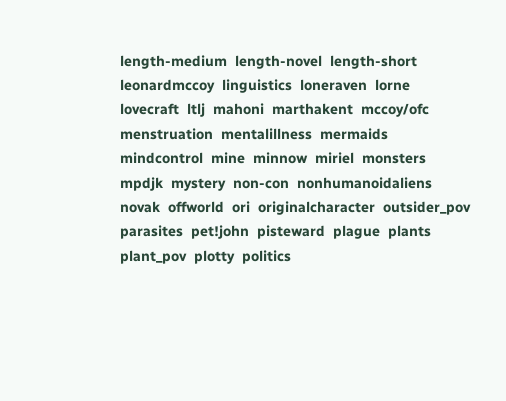length-medium  length-novel  length-short  leonardmccoy  linguistics  loneraven  lorne  lovecraft  ltlj  mahoni  marthakent  mccoy/ofc  menstruation  mentalillness  mermaids  mindcontrol  mine  minnow  miriel  monsters  mpdjk  mystery  non-con  nonhumanoidaliens  novak  offworld  ori  originalcharacter  outsider_pov  parasites  pet!john  pisteward  plague  plants  plant_pov  plotty  politics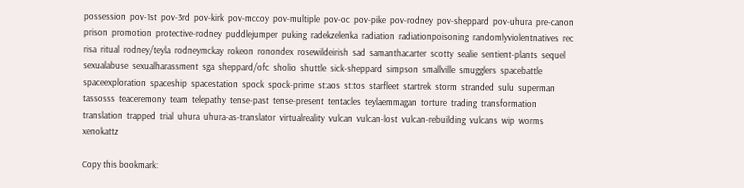possession  pov-1st  pov-3rd  pov-kirk  pov-mccoy  pov-multiple  pov-oc  pov-pike  pov-rodney  pov-sheppard  pov-uhura  pre-canon  prison  promotion  protective-rodney  puddlejumper  puking  radekzelenka  radiation  radiationpoisoning  randomlyviolentnatives  rec  risa  ritual  rodney/teyla  rodneymckay  rokeon  ronondex  rosewildeirish  sad  samanthacarter  scotty  sealie  sentient-plants  sequel  sexualabuse  sexualharassment  sga  sheppard/ofc  sholio  shuttle  sick-sheppard  simpson  smallville  smugglers  spacebattle  spaceexploration  spaceship  spacestation  spock  spock-prime  st:aos  st:tos  starfleet  startrek  storm  stranded  sulu  superman  tassosss  teaceremony  team  telepathy  tense-past  tense-present  tentacles  teylaemmagan  torture  trading  transformation  translation  trapped  trial  uhura  uhura-as-translator  virtualreality  vulcan  vulcan-lost  vulcan-rebuilding  vulcans  wip  worms  xenokattz

Copy this bookmark: